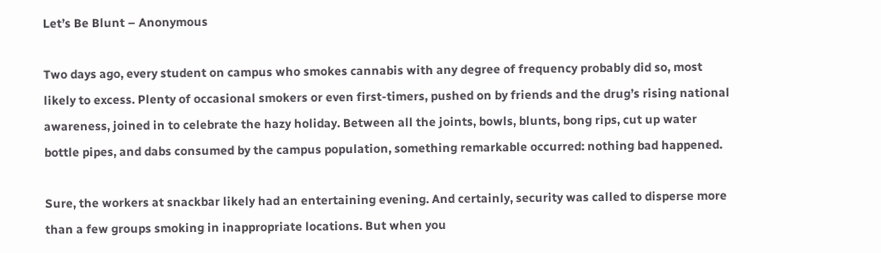Let’s Be Blunt – Anonymous

Two days ago, every student on campus who smokes cannabis with any degree of frequency probably did so, most likely to excess. Plenty of occasional smokers or even first-timers, pushed on by friends and the drug’s rising national awareness, joined in to celebrate the hazy holiday. Between all the joints, bowls, blunts, bong rips, cut up water bottle pipes, and dabs consumed by the campus population, something remarkable occurred: nothing bad happened.

Sure, the workers at snackbar likely had an entertaining evening. And certainly, security was called to disperse more than a few groups smoking in inappropriate locations. But when you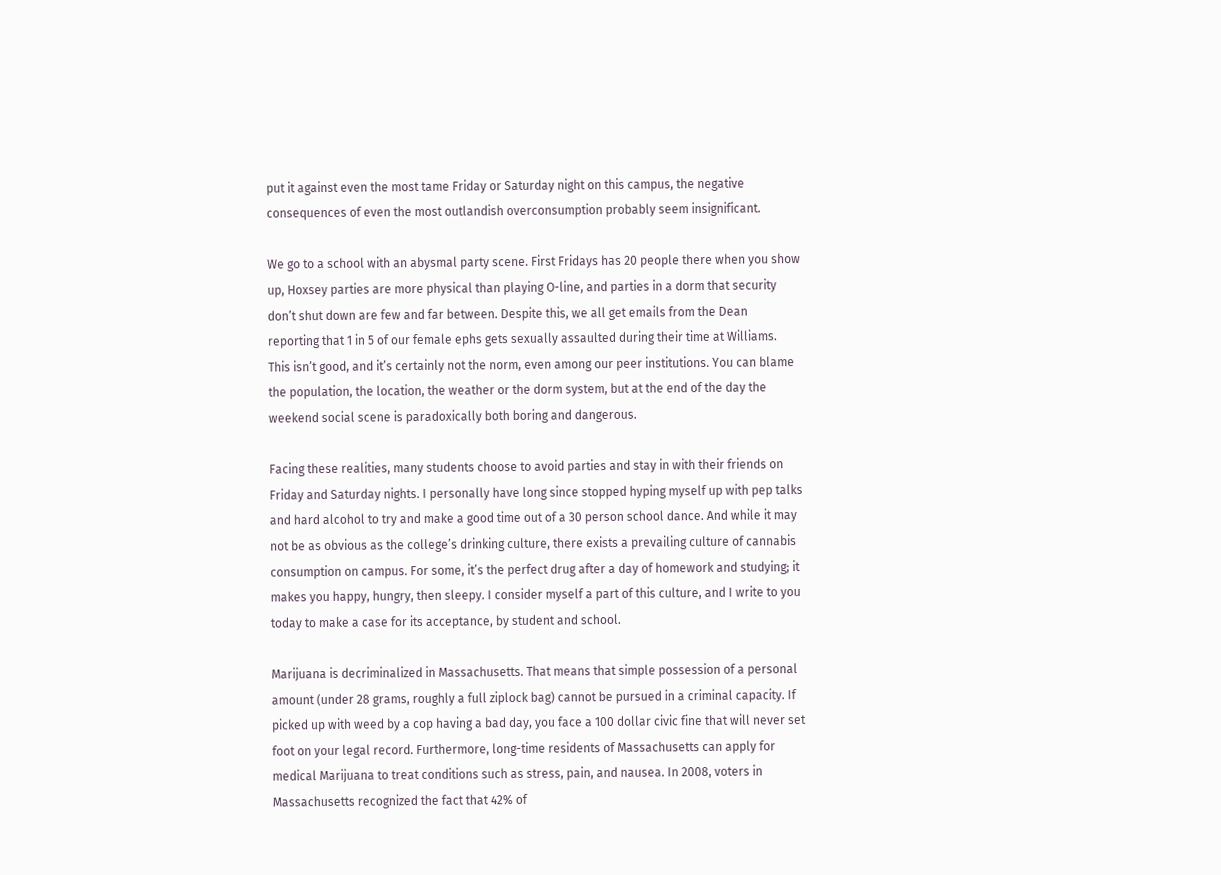put it against even the most tame Friday or Saturday night on this campus, the negative consequences of even the most outlandish overconsumption probably seem insignificant.

We go to a school with an abysmal party scene. First Fridays has 20 people there when you show up, Hoxsey parties are more physical than playing O-line, and parties in a dorm that security don’t shut down are few and far between. Despite this, we all get emails from the Dean reporting that 1 in 5 of our female ephs gets sexually assaulted during their time at Williams. This isn’t good, and it’s certainly not the norm, even among our peer institutions. You can blame the population, the location, the weather or the dorm system, but at the end of the day the weekend social scene is paradoxically both boring and dangerous.

Facing these realities, many students choose to avoid parties and stay in with their friends on Friday and Saturday nights. I personally have long since stopped hyping myself up with pep talks and hard alcohol to try and make a good time out of a 30 person school dance. And while it may not be as obvious as the college’s drinking culture, there exists a prevailing culture of cannabis consumption on campus. For some, it’s the perfect drug after a day of homework and studying; it makes you happy, hungry, then sleepy. I consider myself a part of this culture, and I write to you today to make a case for its acceptance, by student and school.

Marijuana is decriminalized in Massachusetts. That means that simple possession of a personal amount (under 28 grams, roughly a full ziplock bag) cannot be pursued in a criminal capacity. If picked up with weed by a cop having a bad day, you face a 100 dollar civic fine that will never set foot on your legal record. Furthermore, long-time residents of Massachusetts can apply for medical Marijuana to treat conditions such as stress, pain, and nausea. In 2008, voters in Massachusetts recognized the fact that 42% of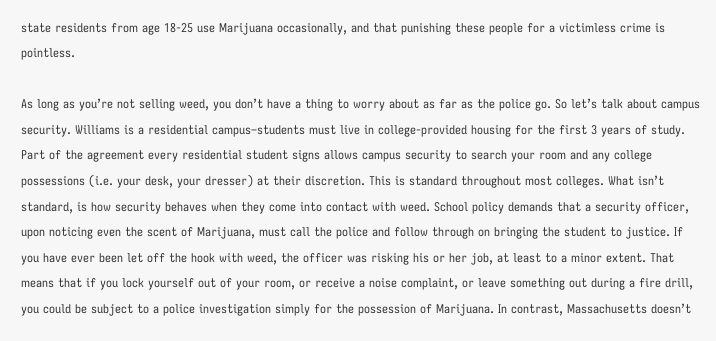state residents from age 18-25 use Marijuana occasionally, and that punishing these people for a victimless crime is pointless.

As long as you’re not selling weed, you don’t have a thing to worry about as far as the police go. So let’s talk about campus security. Williams is a residential campus–students must live in college-provided housing for the first 3 years of study. Part of the agreement every residential student signs allows campus security to search your room and any college possessions (i.e. your desk, your dresser) at their discretion. This is standard throughout most colleges. What isn’t standard, is how security behaves when they come into contact with weed. School policy demands that a security officer, upon noticing even the scent of Marijuana, must call the police and follow through on bringing the student to justice. If you have ever been let off the hook with weed, the officer was risking his or her job, at least to a minor extent. That means that if you lock yourself out of your room, or receive a noise complaint, or leave something out during a fire drill, you could be subject to a police investigation simply for the possession of Marijuana. In contrast, Massachusetts doesn’t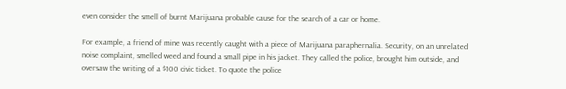even consider the smell of burnt Marijuana probable cause for the search of a car or home.

For example, a friend of mine was recently caught with a piece of Marijuana paraphernalia. Security, on an unrelated noise complaint, smelled weed and found a small pipe in his jacket. They called the police, brought him outside, and oversaw the writing of a $100 civic ticket. To quote the police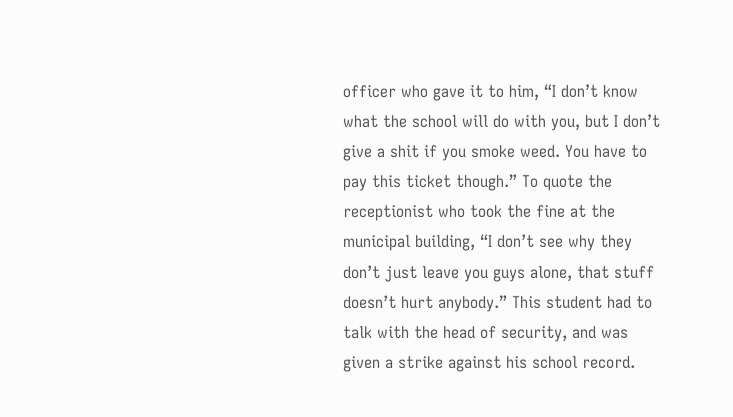officer who gave it to him, “I don’t know what the school will do with you, but I don’t give a shit if you smoke weed. You have to pay this ticket though.” To quote the receptionist who took the fine at the municipal building, “I don’t see why they don’t just leave you guys alone, that stuff doesn’t hurt anybody.” This student had to talk with the head of security, and was given a strike against his school record.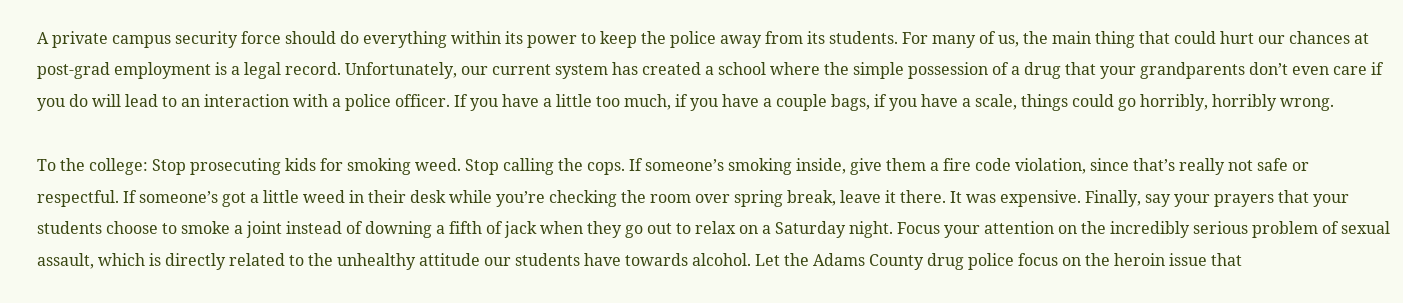A private campus security force should do everything within its power to keep the police away from its students. For many of us, the main thing that could hurt our chances at post-grad employment is a legal record. Unfortunately, our current system has created a school where the simple possession of a drug that your grandparents don’t even care if you do will lead to an interaction with a police officer. If you have a little too much, if you have a couple bags, if you have a scale, things could go horribly, horribly wrong.

To the college: Stop prosecuting kids for smoking weed. Stop calling the cops. If someone’s smoking inside, give them a fire code violation, since that’s really not safe or respectful. If someone’s got a little weed in their desk while you’re checking the room over spring break, leave it there. It was expensive. Finally, say your prayers that your students choose to smoke a joint instead of downing a fifth of jack when they go out to relax on a Saturday night. Focus your attention on the incredibly serious problem of sexual assault, which is directly related to the unhealthy attitude our students have towards alcohol. Let the Adams County drug police focus on the heroin issue that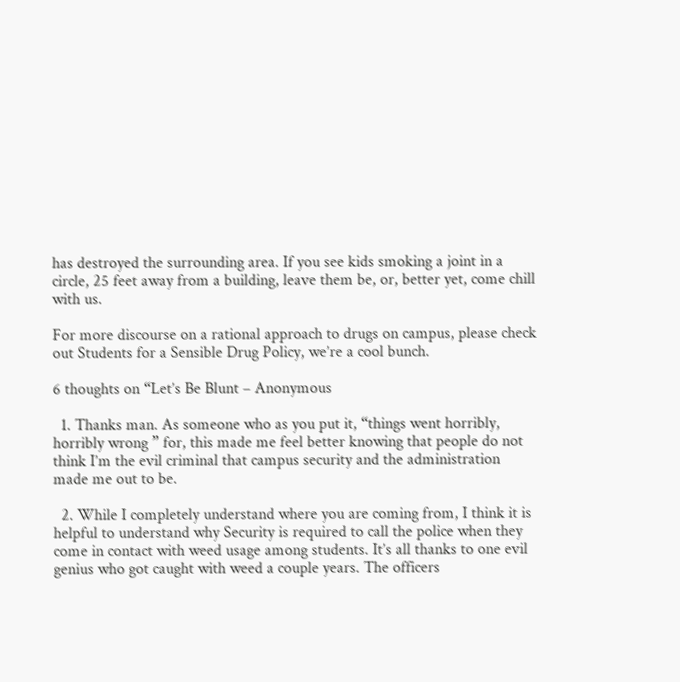has destroyed the surrounding area. If you see kids smoking a joint in a circle, 25 feet away from a building, leave them be, or, better yet, come chill with us.

For more discourse on a rational approach to drugs on campus, please check out Students for a Sensible Drug Policy, we’re a cool bunch.

6 thoughts on “Let’s Be Blunt – Anonymous

  1. Thanks man. As someone who as you put it, “things went horribly, horribly wrong ” for, this made me feel better knowing that people do not think I’m the evil criminal that campus security and the administration made me out to be.

  2. While I completely understand where you are coming from, I think it is helpful to understand why Security is required to call the police when they come in contact with weed usage among students. It’s all thanks to one evil genius who got caught with weed a couple years. The officers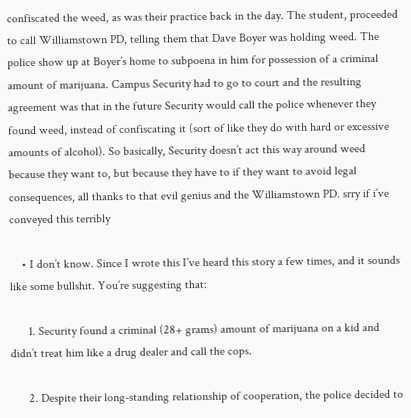confiscated the weed, as was their practice back in the day. The student, proceeded to call Williamstown PD, telling them that Dave Boyer was holding weed. The police show up at Boyer’s home to subpoena in him for possession of a criminal amount of marijuana. Campus Security had to go to court and the resulting agreement was that in the future Security would call the police whenever they found weed, instead of confiscating it (sort of like they do with hard or excessive amounts of alcohol). So basically, Security doesn’t act this way around weed because they want to, but because they have to if they want to avoid legal consequences, all thanks to that evil genius and the Williamstown PD. srry if i’ve conveyed this terribly

    • I don’t know. Since I wrote this I’ve heard this story a few times, and it sounds like some bullshit. You’re suggesting that:

      1. Security found a criminal (28+ grams) amount of marijuana on a kid and didn’t treat him like a drug dealer and call the cops.

      2. Despite their long-standing relationship of cooperation, the police decided to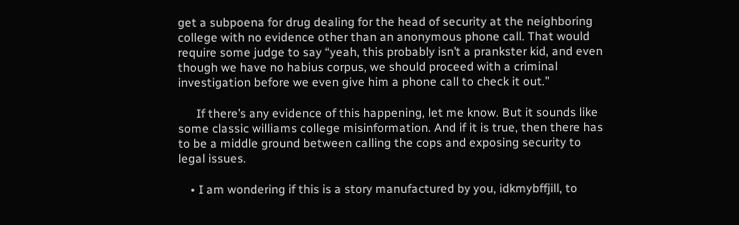get a subpoena for drug dealing for the head of security at the neighboring college with no evidence other than an anonymous phone call. That would require some judge to say “yeah, this probably isn’t a prankster kid, and even though we have no habius corpus, we should proceed with a criminal investigation before we even give him a phone call to check it out.”

      If there’s any evidence of this happening, let me know. But it sounds like some classic williams college misinformation. And if it is true, then there has to be a middle ground between calling the cops and exposing security to legal issues.

    • I am wondering if this is a story manufactured by you, idkmybffjill, to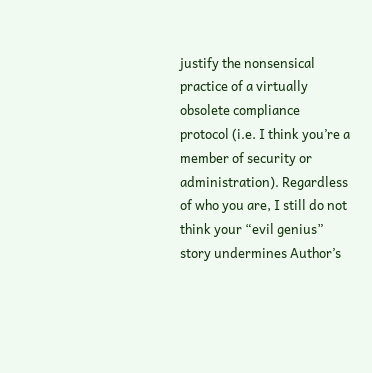justify the nonsensical practice of a virtually obsolete compliance protocol (i.e. I think you’re a member of security or administration). Regardless of who you are, I still do not think your “evil genius” story undermines Author’s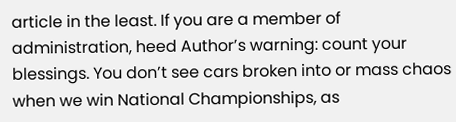article in the least. If you are a member of administration, heed Author’s warning: count your blessings. You don’t see cars broken into or mass chaos when we win National Championships, as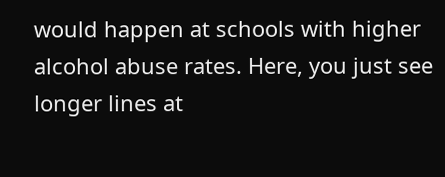would happen at schools with higher alcohol abuse rates. Here, you just see longer lines at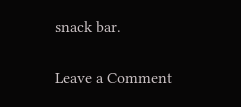snack bar.

Leave a Comment